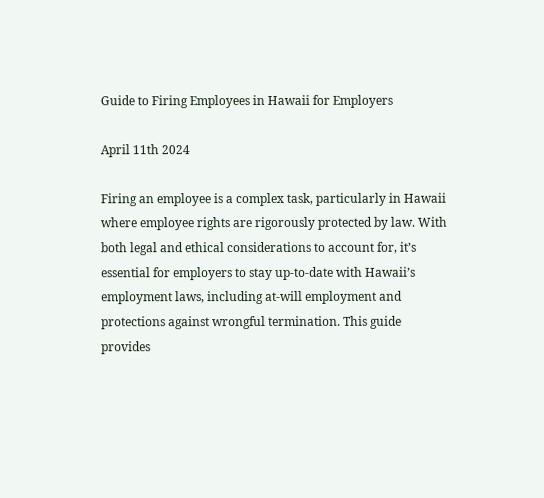Guide to Firing Employees in Hawaii for Employers

April 11th 2024

Firing an employee is a complex task, particularly in Hawaii where employee rights are rigorously protected by law. With both legal and ethical considerations to account for, it’s essential for employers to stay up-to-date with Hawaii’s employment laws, including at-will employment and protections against wrongful termination. This guide provides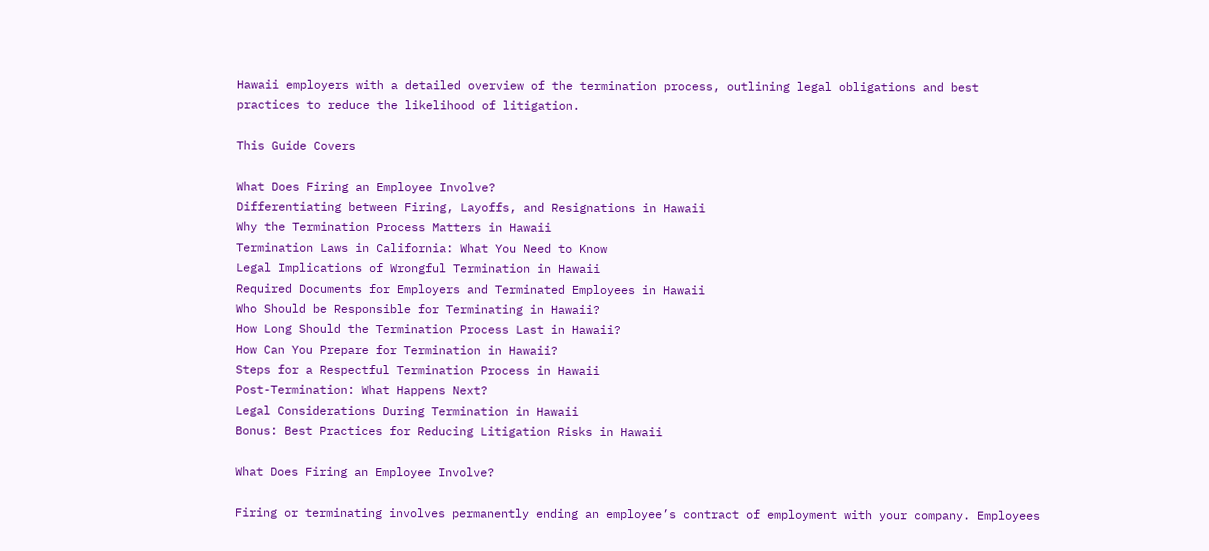Hawaii employers with a detailed overview of the termination process, outlining legal obligations and best practices to reduce the likelihood of litigation.

This Guide Covers

What Does Firing an Employee Involve?
Differentiating between Firing, Layoffs, and Resignations in Hawaii
Why the Termination Process Matters in Hawaii
Termination Laws in California: What You Need to Know
Legal Implications of Wrongful Termination in Hawaii
Required Documents for Employers and Terminated Employees in Hawaii
Who Should be Responsible for Terminating in Hawaii?
How Long Should the Termination Process Last in Hawaii?
How Can You Prepare for Termination in Hawaii?
Steps for a Respectful Termination Process in Hawaii
Post-Termination: What Happens Next?
Legal Considerations During Termination in Hawaii
Bonus: Best Practices for Reducing Litigation Risks in Hawaii

What Does Firing an Employee Involve?

Firing or terminating involves permanently ending an employee’s contract of employment with your company. Employees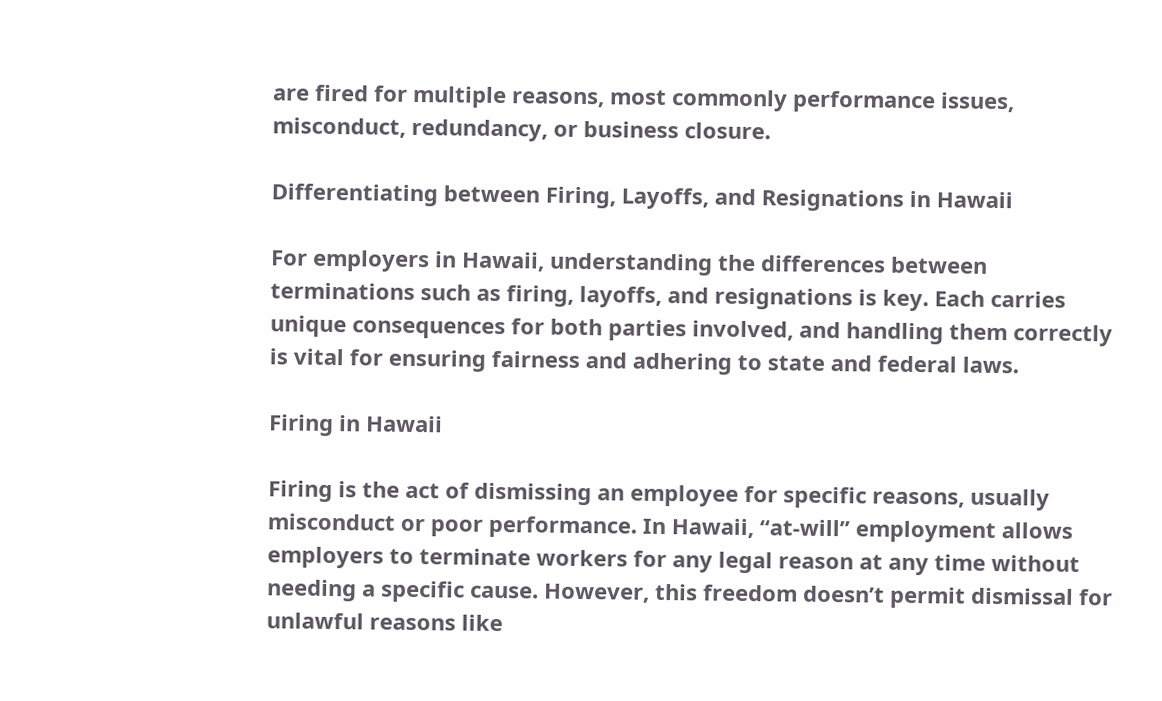are fired for multiple reasons, most commonly performance issues, misconduct, redundancy, or business closure.

Differentiating between Firing, Layoffs, and Resignations in Hawaii

For employers in Hawaii, understanding the differences between terminations such as firing, layoffs, and resignations is key. Each carries unique consequences for both parties involved, and handling them correctly is vital for ensuring fairness and adhering to state and federal laws.

Firing in Hawaii

Firing is the act of dismissing an employee for specific reasons, usually misconduct or poor performance. In Hawaii, “at-will” employment allows employers to terminate workers for any legal reason at any time without needing a specific cause. However, this freedom doesn’t permit dismissal for unlawful reasons like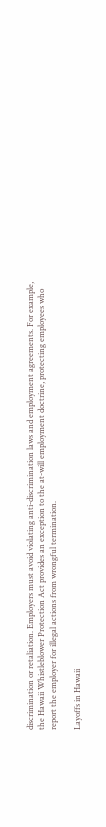discrimination or retaliation. Employers must avoid violating anti-discrimination laws and employment agreements. For example, the Hawaii Whistleblower Protection Act provides an exception to the at-will employment doctrine, protecting employees who report the employer for illegal actions from wrongful termination.

Layoffs in Hawaii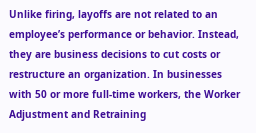Unlike firing, layoffs are not related to an employee’s performance or behavior. Instead, they are business decisions to cut costs or restructure an organization. In businesses with 50 or more full-time workers, the Worker Adjustment and Retraining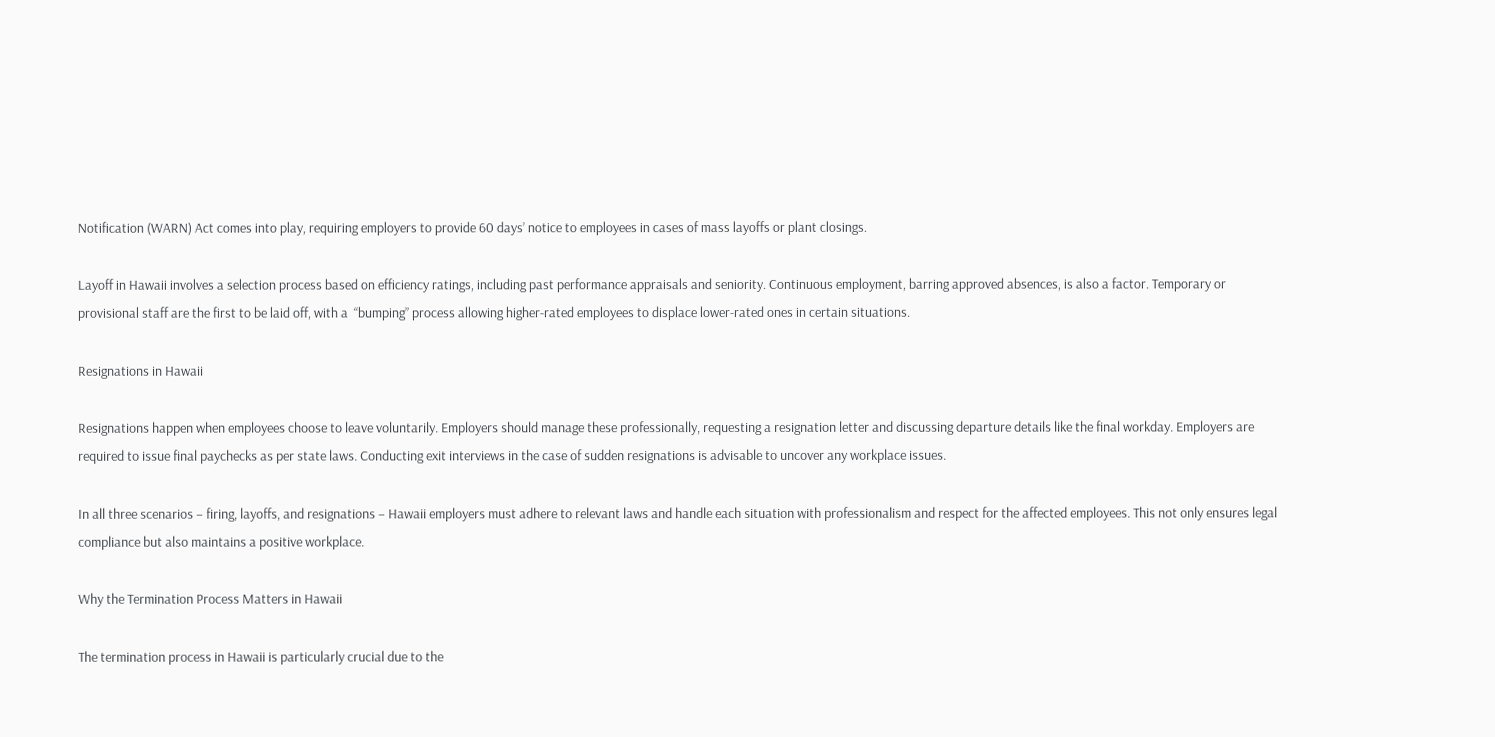Notification (WARN) Act comes into play, requiring employers to provide 60 days’ notice to employees in cases of mass layoffs or plant closings.

Layoff in Hawaii involves a selection process based on efficiency ratings, including past performance appraisals and seniority. Continuous employment, barring approved absences, is also a factor. Temporary or provisional staff are the first to be laid off, with a  “bumping” process allowing higher-rated employees to displace lower-rated ones in certain situations.

Resignations in Hawaii

Resignations happen when employees choose to leave voluntarily. Employers should manage these professionally, requesting a resignation letter and discussing departure details like the final workday. Employers are required to issue final paychecks as per state laws. Conducting exit interviews in the case of sudden resignations is advisable to uncover any workplace issues.

In all three scenarios – firing, layoffs, and resignations – Hawaii employers must adhere to relevant laws and handle each situation with professionalism and respect for the affected employees. This not only ensures legal compliance but also maintains a positive workplace.

Why the Termination Process Matters in Hawaii

The termination process in Hawaii is particularly crucial due to the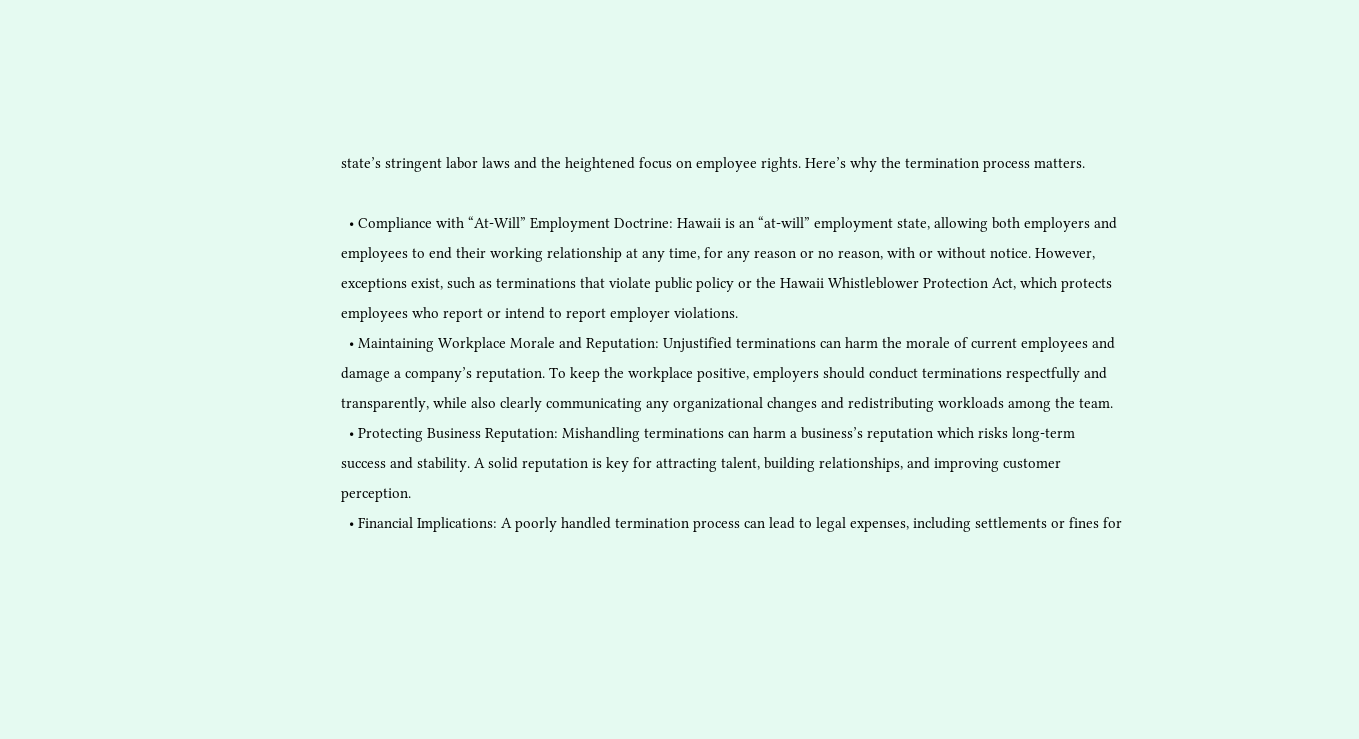state’s stringent labor laws and the heightened focus on employee rights. Here’s why the termination process matters.

  • Compliance with “At-Will” Employment Doctrine: Hawaii is an “at-will” employment state, allowing both employers and employees to end their working relationship at any time, for any reason or no reason, with or without notice. However, exceptions exist, such as terminations that violate public policy or the Hawaii Whistleblower Protection Act, which protects employees who report or intend to report employer violations.
  • Maintaining Workplace Morale and Reputation: Unjustified terminations can harm the morale of current employees and damage a company’s reputation. To keep the workplace positive, employers should conduct terminations respectfully and transparently, while also clearly communicating any organizational changes and redistributing workloads among the team.
  • Protecting Business Reputation: Mishandling terminations can harm a business’s reputation which risks long-term success and stability. A solid reputation is key for attracting talent, building relationships, and improving customer perception.
  • Financial Implications: A poorly handled termination process can lead to legal expenses, including settlements or fines for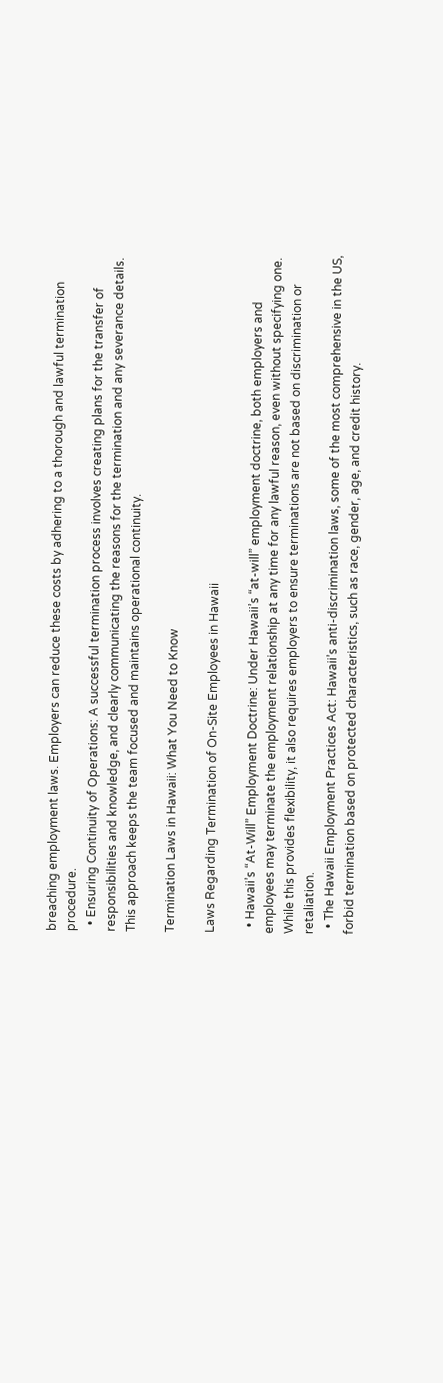breaching employment laws. Employers can reduce these costs by adhering to a thorough and lawful termination procedure.
  • Ensuring Continuity of Operations: A successful termination process involves creating plans for the transfer of responsibilities and knowledge, and clearly communicating the reasons for the termination and any severance details. This approach keeps the team focused and maintains operational continuity.

Termination Laws in Hawaii: What You Need to Know

Laws Regarding Termination of On-Site Employees in Hawaii

  • Hawaii’s “At-Will” Employment Doctrine: Under Hawaii’s “at-will” employment doctrine, both employers and employees may terminate the employment relationship at any time for any lawful reason, even without specifying one. While this provides flexibility, it also requires employers to ensure terminations are not based on discrimination or retaliation.
  • The Hawaii Employment Practices Act: Hawaii’s anti-discrimination laws, some of the most comprehensive in the US, forbid termination based on protected characteristics, such as race, gender, age, and credit history.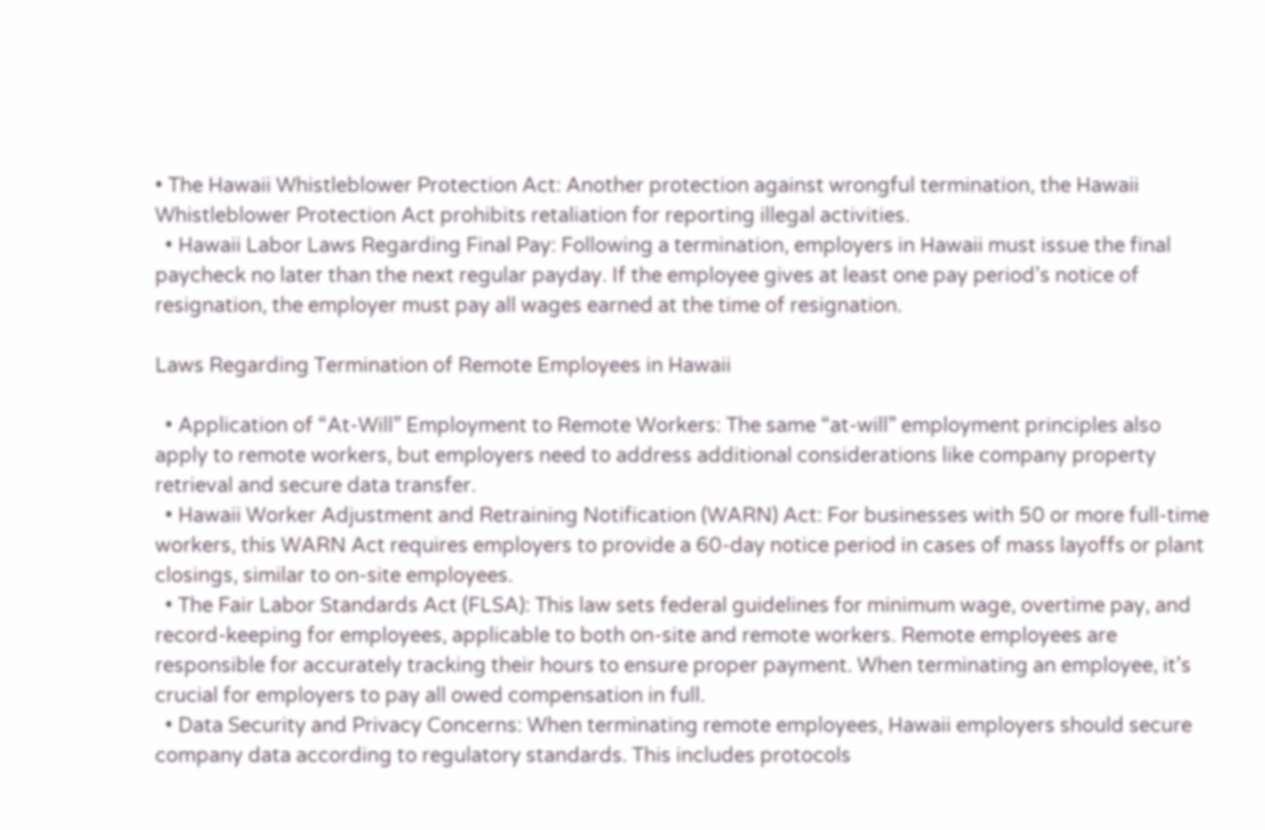• The Hawaii Whistleblower Protection Act: Another protection against wrongful termination, the Hawaii Whistleblower Protection Act prohibits retaliation for reporting illegal activities.
  • Hawaii Labor Laws Regarding Final Pay: Following a termination, employers in Hawaii must issue the final paycheck no later than the next regular payday. If the employee gives at least one pay period’s notice of resignation, the employer must pay all wages earned at the time of resignation.

Laws Regarding Termination of Remote Employees in Hawaii

  • Application of “At-Will” Employment to Remote Workers: The same “at-will” employment principles also apply to remote workers, but employers need to address additional considerations like company property retrieval and secure data transfer.
  • Hawaii Worker Adjustment and Retraining Notification (WARN) Act: For businesses with 50 or more full-time workers, this WARN Act requires employers to provide a 60-day notice period in cases of mass layoffs or plant closings, similar to on-site employees.
  • The Fair Labor Standards Act (FLSA): This law sets federal guidelines for minimum wage, overtime pay, and record-keeping for employees, applicable to both on-site and remote workers. Remote employees are responsible for accurately tracking their hours to ensure proper payment. When terminating an employee, it’s crucial for employers to pay all owed compensation in full.
  • Data Security and Privacy Concerns: When terminating remote employees, Hawaii employers should secure company data according to regulatory standards. This includes protocols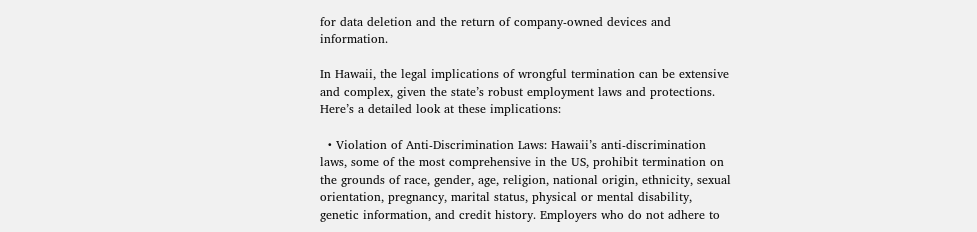for data deletion and the return of company-owned devices and information.

In Hawaii, the legal implications of wrongful termination can be extensive and complex, given the state’s robust employment laws and protections. Here’s a detailed look at these implications:

  • Violation of Anti-Discrimination Laws: Hawaii’s anti-discrimination laws, some of the most comprehensive in the US, prohibit termination on the grounds of race, gender, age, religion, national origin, ethnicity, sexual orientation, pregnancy, marital status, physical or mental disability, genetic information, and credit history. Employers who do not adhere to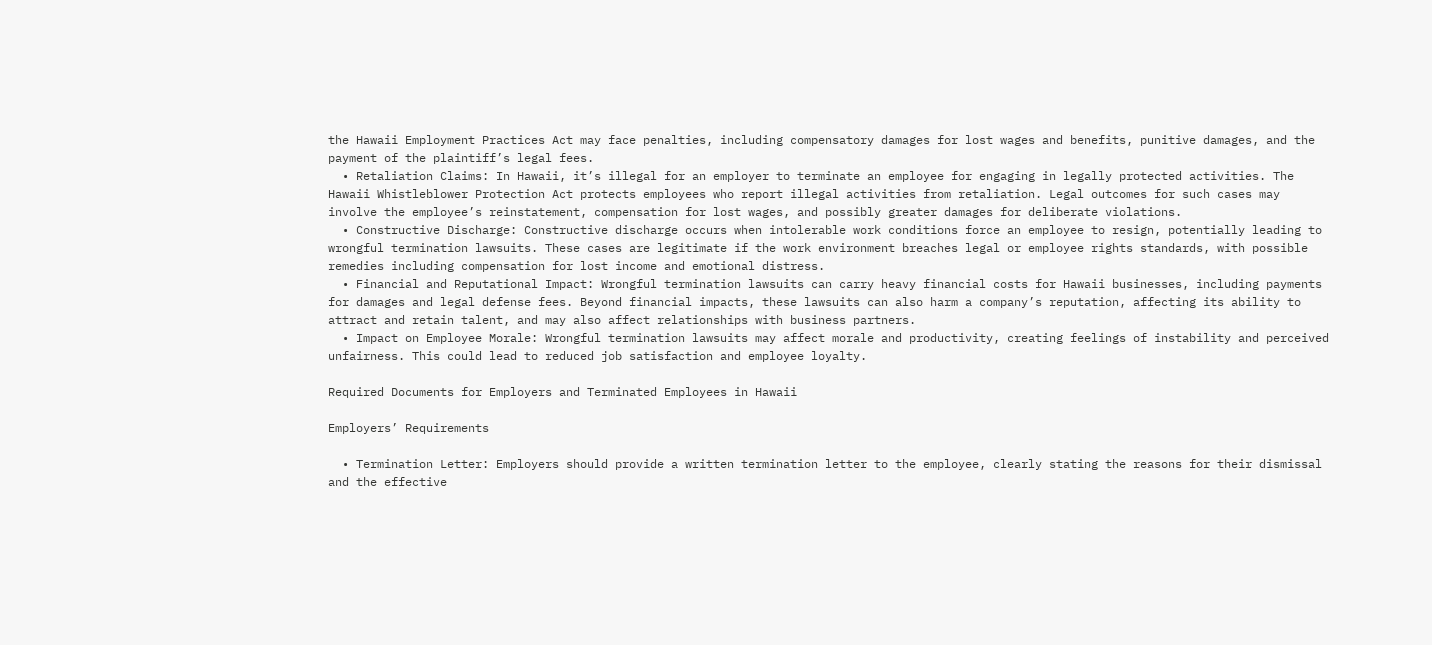the Hawaii Employment Practices Act may face penalties, including compensatory damages for lost wages and benefits, punitive damages, and the payment of the plaintiff’s legal fees.
  • Retaliation Claims: In Hawaii, it’s illegal for an employer to terminate an employee for engaging in legally protected activities. The Hawaii Whistleblower Protection Act protects employees who report illegal activities from retaliation. Legal outcomes for such cases may involve the employee’s reinstatement, compensation for lost wages, and possibly greater damages for deliberate violations.
  • Constructive Discharge: Constructive discharge occurs when intolerable work conditions force an employee to resign, potentially leading to wrongful termination lawsuits. These cases are legitimate if the work environment breaches legal or employee rights standards, with possible remedies including compensation for lost income and emotional distress.
  • Financial and Reputational Impact: Wrongful termination lawsuits can carry heavy financial costs for Hawaii businesses, including payments for damages and legal defense fees. Beyond financial impacts, these lawsuits can also harm a company’s reputation, affecting its ability to attract and retain talent, and may also affect relationships with business partners.
  • Impact on Employee Morale: Wrongful termination lawsuits may affect morale and productivity, creating feelings of instability and perceived unfairness. This could lead to reduced job satisfaction and employee loyalty.

Required Documents for Employers and Terminated Employees in Hawaii

Employers’ Requirements

  • Termination Letter: Employers should provide a written termination letter to the employee, clearly stating the reasons for their dismissal and the effective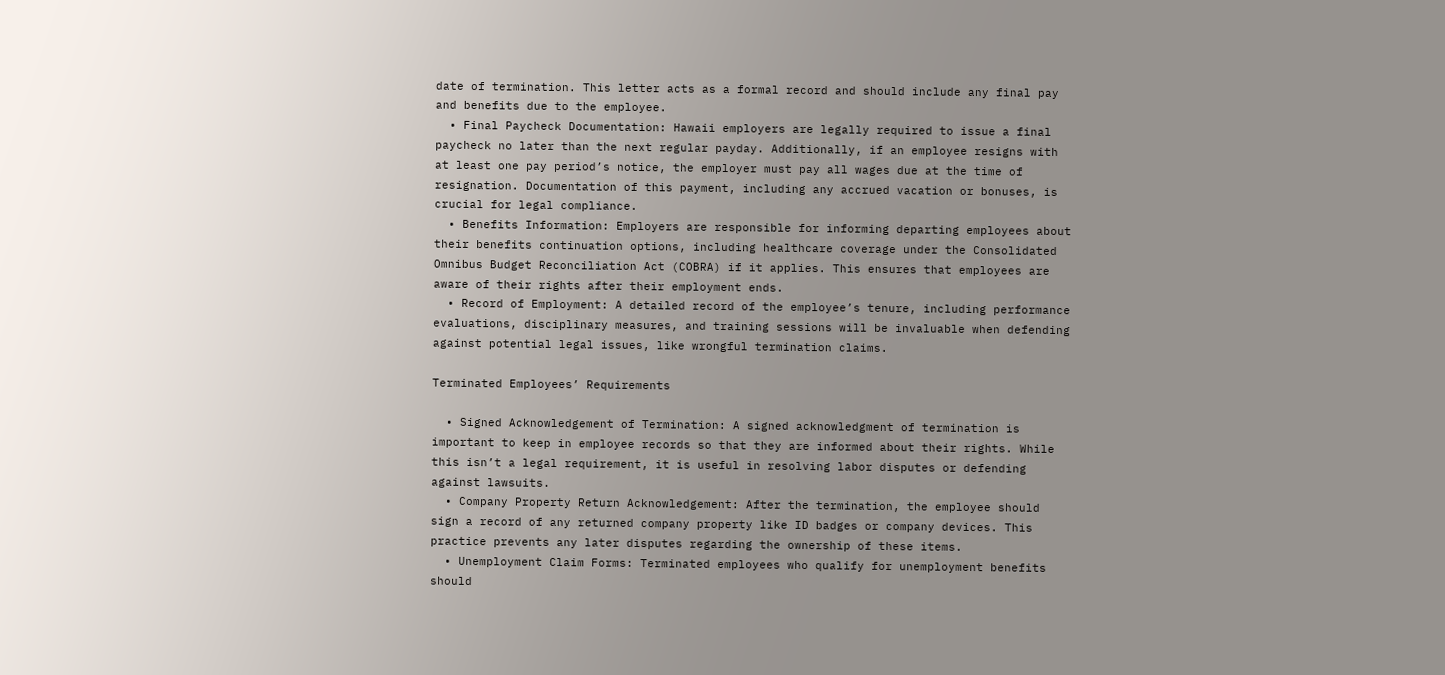date of termination. This letter acts as a formal record and should include any final pay and benefits due to the employee.
  • Final Paycheck Documentation: Hawaii employers are legally required to issue a final paycheck no later than the next regular payday. Additionally, if an employee resigns with at least one pay period’s notice, the employer must pay all wages due at the time of resignation. Documentation of this payment, including any accrued vacation or bonuses, is crucial for legal compliance.
  • Benefits Information: Employers are responsible for informing departing employees about their benefits continuation options, including healthcare coverage under the Consolidated Omnibus Budget Reconciliation Act (COBRA) if it applies. This ensures that employees are aware of their rights after their employment ends.
  • Record of Employment: A detailed record of the employee’s tenure, including performance evaluations, disciplinary measures, and training sessions will be invaluable when defending against potential legal issues, like wrongful termination claims.

Terminated Employees’ Requirements

  • Signed Acknowledgement of Termination: A signed acknowledgment of termination is important to keep in employee records so that they are informed about their rights. While this isn’t a legal requirement, it is useful in resolving labor disputes or defending against lawsuits.
  • Company Property Return Acknowledgement: After the termination, the employee should sign a record of any returned company property like ID badges or company devices. This practice prevents any later disputes regarding the ownership of these items.
  • Unemployment Claim Forms: Terminated employees who qualify for unemployment benefits should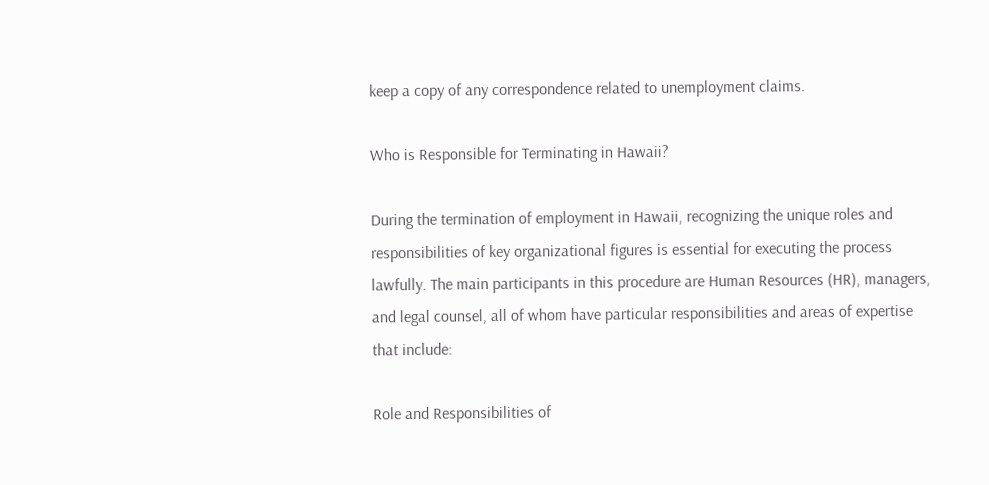keep a copy of any correspondence related to unemployment claims.

Who is Responsible for Terminating in Hawaii?

During the termination of employment in Hawaii, recognizing the unique roles and responsibilities of key organizational figures is essential for executing the process lawfully. The main participants in this procedure are Human Resources (HR), managers, and legal counsel, all of whom have particular responsibilities and areas of expertise that include:

Role and Responsibilities of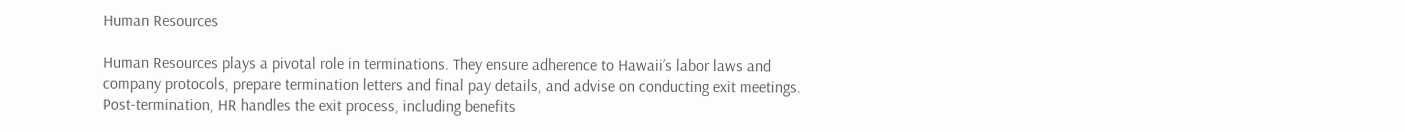Human Resources

Human Resources plays a pivotal role in terminations. They ensure adherence to Hawaii’s labor laws and company protocols, prepare termination letters and final pay details, and advise on conducting exit meetings. Post-termination, HR handles the exit process, including benefits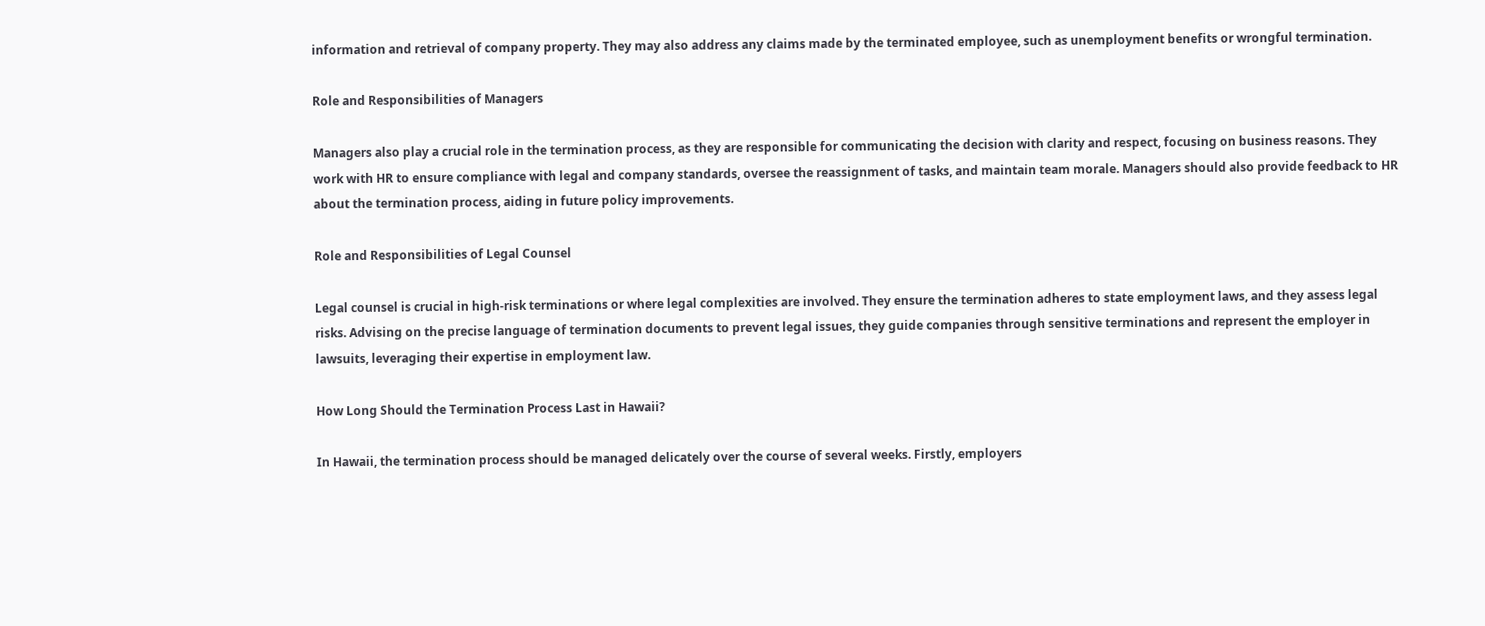information and retrieval of company property. They may also address any claims made by the terminated employee, such as unemployment benefits or wrongful termination.

Role and Responsibilities of Managers

Managers also play a crucial role in the termination process, as they are responsible for communicating the decision with clarity and respect, focusing on business reasons. They work with HR to ensure compliance with legal and company standards, oversee the reassignment of tasks, and maintain team morale. Managers should also provide feedback to HR about the termination process, aiding in future policy improvements.

Role and Responsibilities of Legal Counsel

Legal counsel is crucial in high-risk terminations or where legal complexities are involved. They ensure the termination adheres to state employment laws, and they assess legal risks. Advising on the precise language of termination documents to prevent legal issues, they guide companies through sensitive terminations and represent the employer in lawsuits, leveraging their expertise in employment law.

How Long Should the Termination Process Last in Hawaii?

In Hawaii, the termination process should be managed delicately over the course of several weeks. Firstly, employers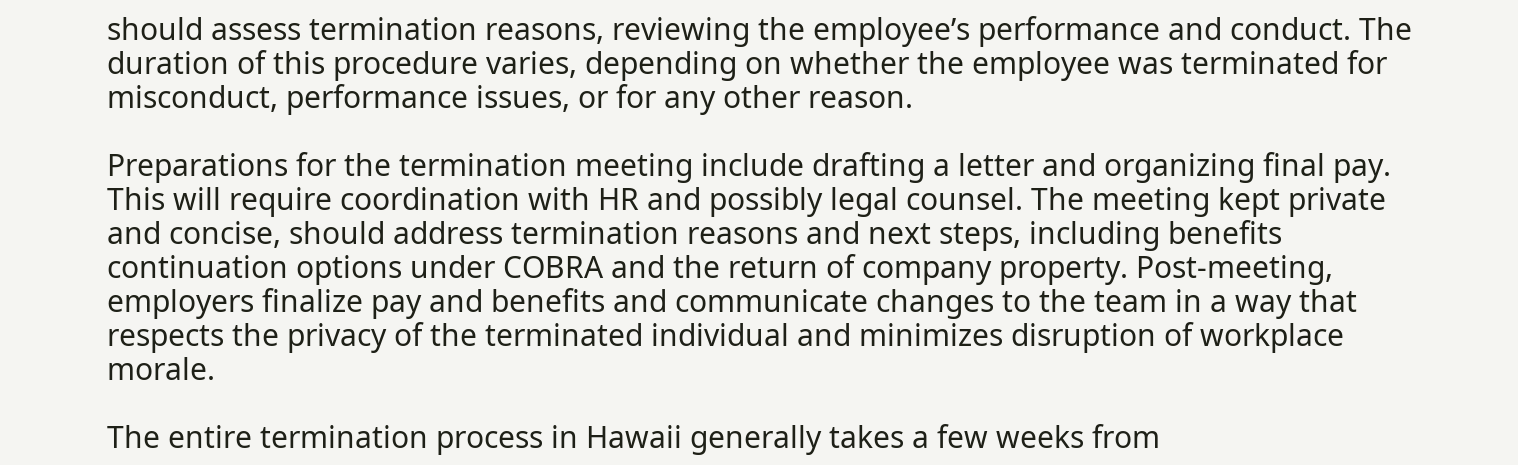should assess termination reasons, reviewing the employee’s performance and conduct. The duration of this procedure varies, depending on whether the employee was terminated for misconduct, performance issues, or for any other reason.

Preparations for the termination meeting include drafting a letter and organizing final pay. This will require coordination with HR and possibly legal counsel. The meeting kept private and concise, should address termination reasons and next steps, including benefits continuation options under COBRA and the return of company property. Post-meeting, employers finalize pay and benefits and communicate changes to the team in a way that respects the privacy of the terminated individual and minimizes disruption of workplace morale.

The entire termination process in Hawaii generally takes a few weeks from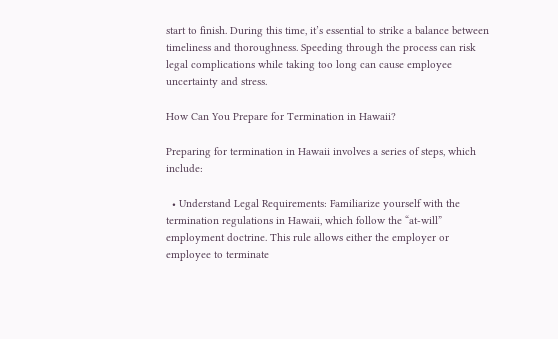start to finish. During this time, it’s essential to strike a balance between timeliness and thoroughness. Speeding through the process can risk legal complications while taking too long can cause employee uncertainty and stress.

How Can You Prepare for Termination in Hawaii?

Preparing for termination in Hawaii involves a series of steps, which include:

  • Understand Legal Requirements: Familiarize yourself with the termination regulations in Hawaii, which follow the “at-will” employment doctrine. This rule allows either the employer or employee to terminate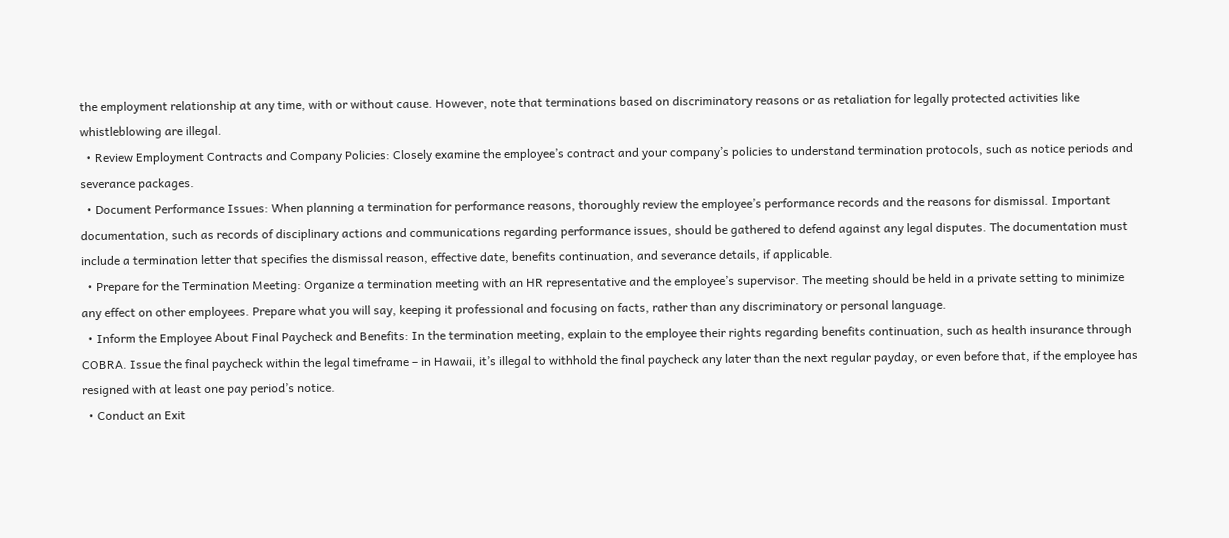the employment relationship at any time, with or without cause. However, note that terminations based on discriminatory reasons or as retaliation for legally protected activities like whistleblowing are illegal.
  • Review Employment Contracts and Company Policies: Closely examine the employee’s contract and your company’s policies to understand termination protocols, such as notice periods and severance packages.
  • Document Performance Issues: When planning a termination for performance reasons, thoroughly review the employee’s performance records and the reasons for dismissal. Important documentation, such as records of disciplinary actions and communications regarding performance issues, should be gathered to defend against any legal disputes. The documentation must include a termination letter that specifies the dismissal reason, effective date, benefits continuation, and severance details, if applicable.
  • Prepare for the Termination Meeting: Organize a termination meeting with an HR representative and the employee’s supervisor. The meeting should be held in a private setting to minimize any effect on other employees. Prepare what you will say, keeping it professional and focusing on facts, rather than any discriminatory or personal language.
  • Inform the Employee About Final Paycheck and Benefits: In the termination meeting, explain to the employee their rights regarding benefits continuation, such as health insurance through COBRA. Issue the final paycheck within the legal timeframe – in Hawaii, it’s illegal to withhold the final paycheck any later than the next regular payday, or even before that, if the employee has resigned with at least one pay period’s notice.
  • Conduct an Exit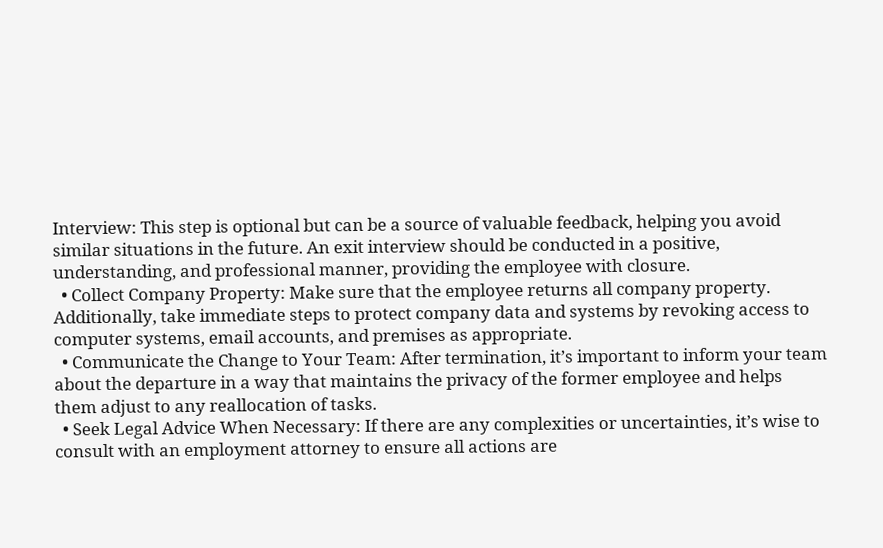Interview: This step is optional but can be a source of valuable feedback, helping you avoid similar situations in the future. An exit interview should be conducted in a positive, understanding, and professional manner, providing the employee with closure.
  • Collect Company Property: Make sure that the employee returns all company property. Additionally, take immediate steps to protect company data and systems by revoking access to computer systems, email accounts, and premises as appropriate.
  • Communicate the Change to Your Team: After termination, it’s important to inform your team about the departure in a way that maintains the privacy of the former employee and helps them adjust to any reallocation of tasks.
  • Seek Legal Advice When Necessary: If there are any complexities or uncertainties, it’s wise to consult with an employment attorney to ensure all actions are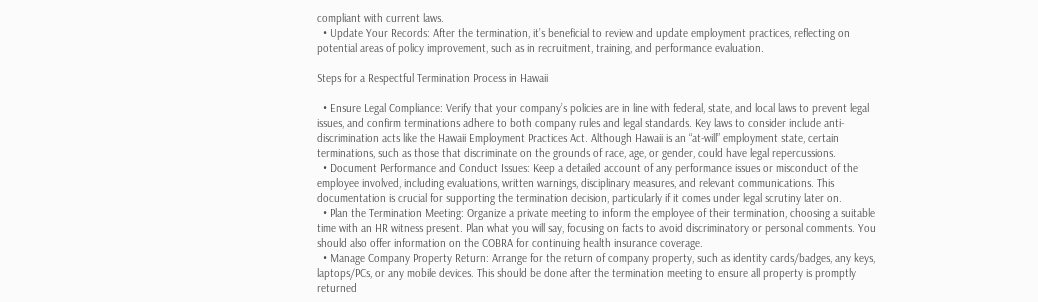compliant with current laws.
  • Update Your Records: After the termination, it’s beneficial to review and update employment practices, reflecting on potential areas of policy improvement, such as in recruitment, training, and performance evaluation.

Steps for a Respectful Termination Process in Hawaii

  • Ensure Legal Compliance: Verify that your company’s policies are in line with federal, state, and local laws to prevent legal issues, and confirm terminations adhere to both company rules and legal standards. Key laws to consider include anti-discrimination acts like the Hawaii Employment Practices Act. Although Hawaii is an “at-will” employment state, certain terminations, such as those that discriminate on the grounds of race, age, or gender, could have legal repercussions.
  • Document Performance and Conduct Issues: Keep a detailed account of any performance issues or misconduct of the employee involved, including evaluations, written warnings, disciplinary measures, and relevant communications. This documentation is crucial for supporting the termination decision, particularly if it comes under legal scrutiny later on.
  • Plan the Termination Meeting: Organize a private meeting to inform the employee of their termination, choosing a suitable time with an HR witness present. Plan what you will say, focusing on facts to avoid discriminatory or personal comments. You should also offer information on the COBRA for continuing health insurance coverage.
  • Manage Company Property Return: Arrange for the return of company property, such as identity cards/badges, any keys, laptops/PCs, or any mobile devices. This should be done after the termination meeting to ensure all property is promptly returned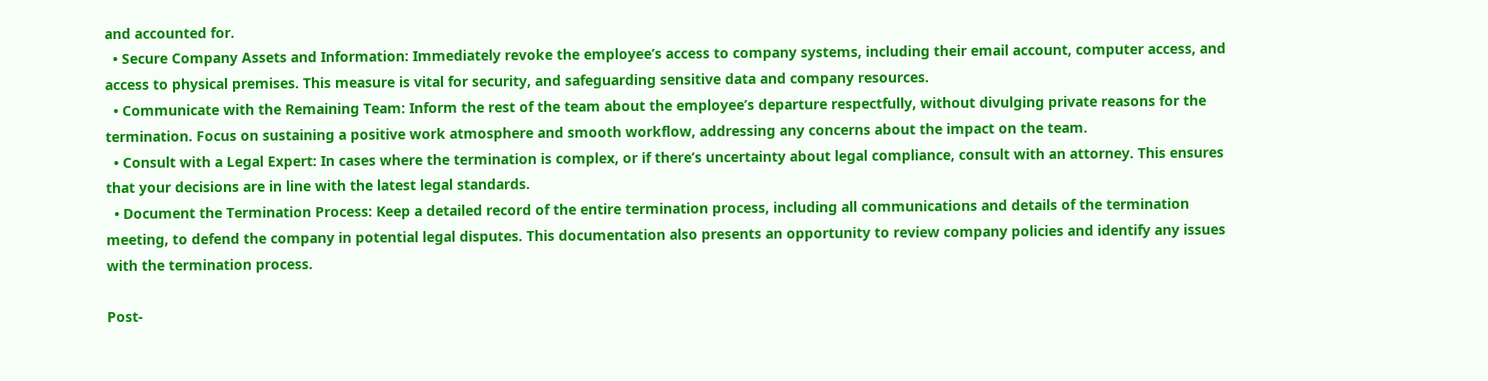and accounted for.
  • Secure Company Assets and Information: Immediately revoke the employee’s access to company systems, including their email account, computer access, and access to physical premises. This measure is vital for security, and safeguarding sensitive data and company resources.
  • Communicate with the Remaining Team: Inform the rest of the team about the employee’s departure respectfully, without divulging private reasons for the termination. Focus on sustaining a positive work atmosphere and smooth workflow, addressing any concerns about the impact on the team.
  • Consult with a Legal Expert: In cases where the termination is complex, or if there’s uncertainty about legal compliance, consult with an attorney. This ensures that your decisions are in line with the latest legal standards.
  • Document the Termination Process: Keep a detailed record of the entire termination process, including all communications and details of the termination meeting, to defend the company in potential legal disputes. This documentation also presents an opportunity to review company policies and identify any issues with the termination process.

Post-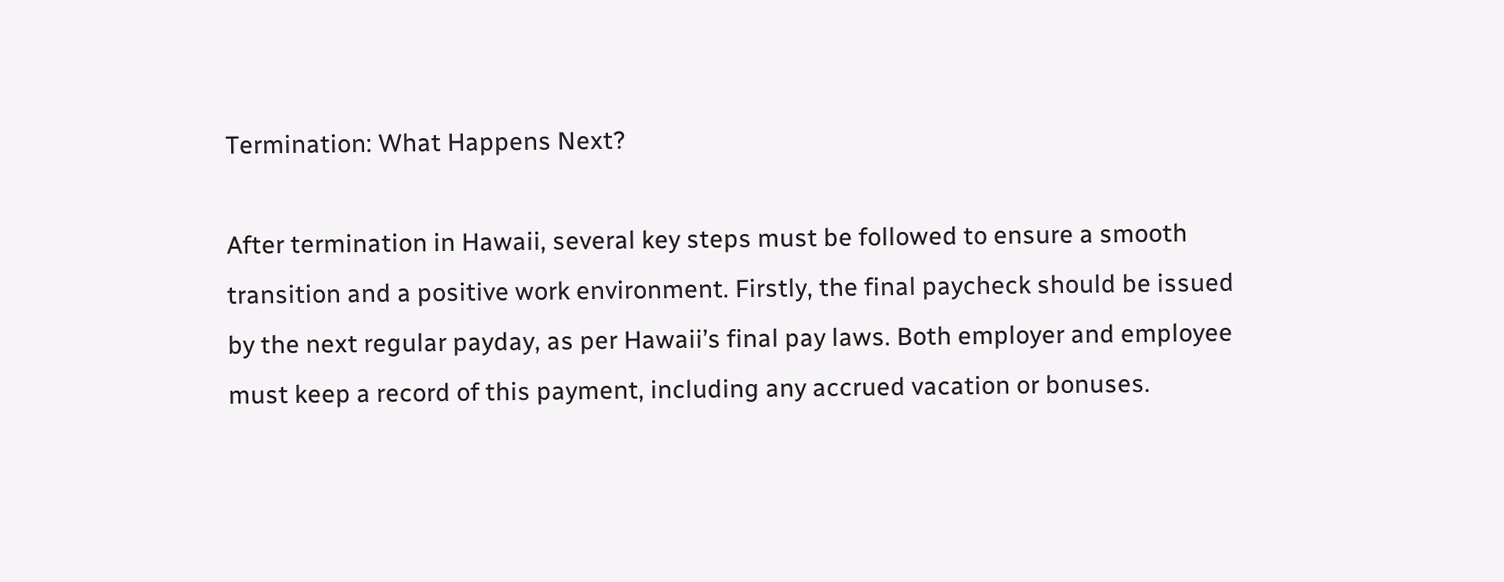Termination: What Happens Next?

After termination in Hawaii, several key steps must be followed to ensure a smooth transition and a positive work environment. Firstly, the final paycheck should be issued by the next regular payday, as per Hawaii’s final pay laws. Both employer and employee must keep a record of this payment, including any accrued vacation or bonuses.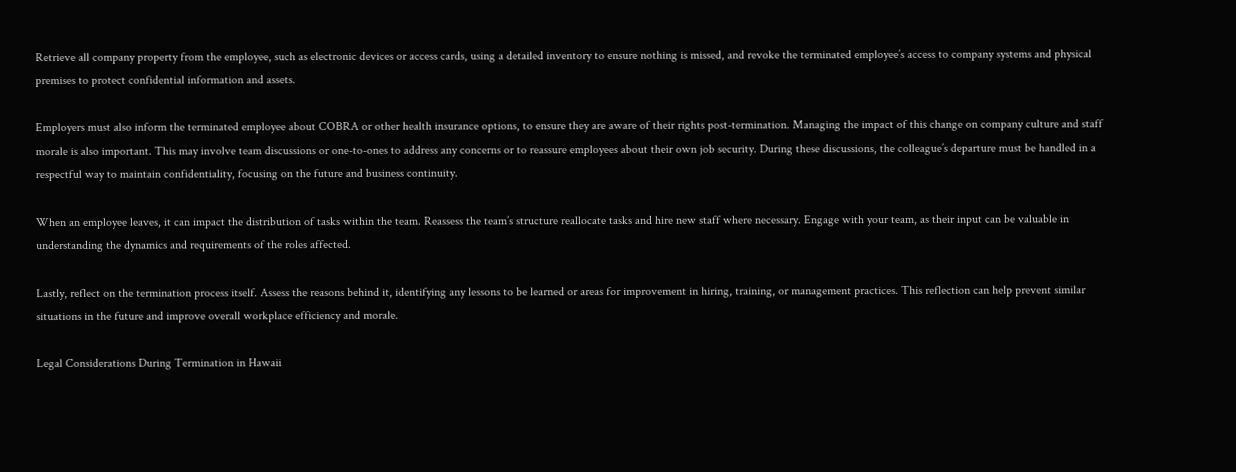Retrieve all company property from the employee, such as electronic devices or access cards, using a detailed inventory to ensure nothing is missed, and revoke the terminated employee’s access to company systems and physical premises to protect confidential information and assets.

Employers must also inform the terminated employee about COBRA or other health insurance options, to ensure they are aware of their rights post-termination. Managing the impact of this change on company culture and staff morale is also important. This may involve team discussions or one-to-ones to address any concerns or to reassure employees about their own job security. During these discussions, the colleague’s departure must be handled in a respectful way to maintain confidentiality, focusing on the future and business continuity.

When an employee leaves, it can impact the distribution of tasks within the team. Reassess the team’s structure reallocate tasks and hire new staff where necessary. Engage with your team, as their input can be valuable in understanding the dynamics and requirements of the roles affected.

Lastly, reflect on the termination process itself. Assess the reasons behind it, identifying any lessons to be learned or areas for improvement in hiring, training, or management practices. This reflection can help prevent similar situations in the future and improve overall workplace efficiency and morale.

Legal Considerations During Termination in Hawaii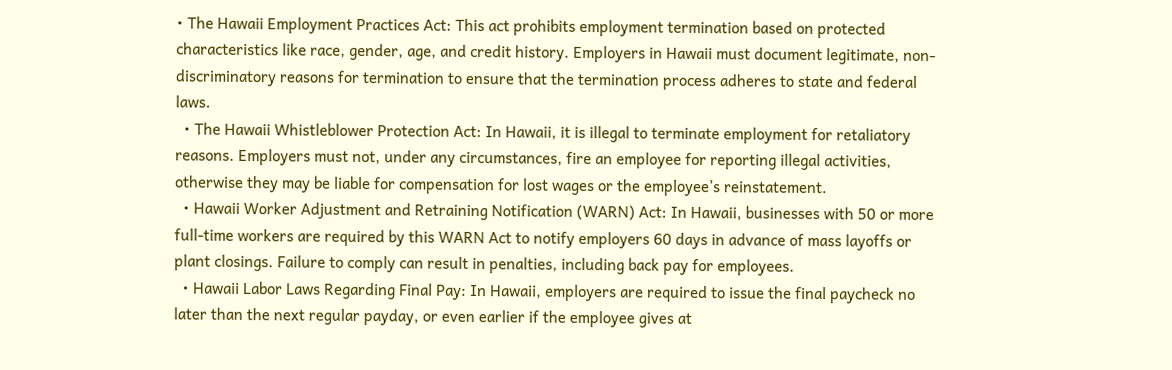• The Hawaii Employment Practices Act: This act prohibits employment termination based on protected characteristics like race, gender, age, and credit history. Employers in Hawaii must document legitimate, non-discriminatory reasons for termination to ensure that the termination process adheres to state and federal laws.
  • The Hawaii Whistleblower Protection Act: In Hawaii, it is illegal to terminate employment for retaliatory reasons. Employers must not, under any circumstances, fire an employee for reporting illegal activities, otherwise they may be liable for compensation for lost wages or the employee’s reinstatement.
  • Hawaii Worker Adjustment and Retraining Notification (WARN) Act: In Hawaii, businesses with 50 or more full-time workers are required by this WARN Act to notify employers 60 days in advance of mass layoffs or plant closings. Failure to comply can result in penalties, including back pay for employees.
  • Hawaii Labor Laws Regarding Final Pay: In Hawaii, employers are required to issue the final paycheck no later than the next regular payday, or even earlier if the employee gives at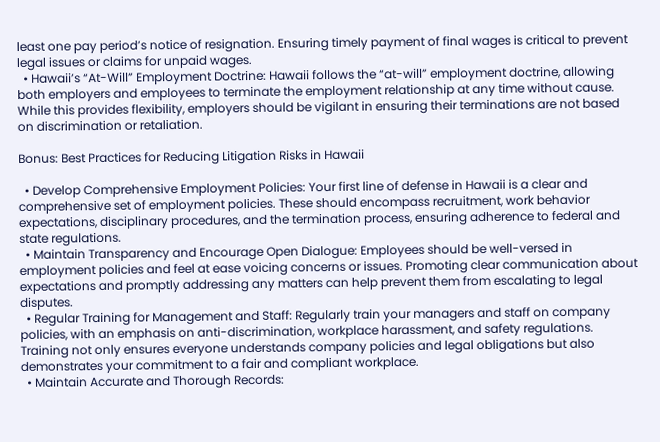least one pay period’s notice of resignation. Ensuring timely payment of final wages is critical to prevent legal issues or claims for unpaid wages.
  • Hawaii’s “At-Will” Employment Doctrine: Hawaii follows the “at-will” employment doctrine, allowing both employers and employees to terminate the employment relationship at any time without cause. While this provides flexibility, employers should be vigilant in ensuring their terminations are not based on discrimination or retaliation.

Bonus: Best Practices for Reducing Litigation Risks in Hawaii

  • Develop Comprehensive Employment Policies: Your first line of defense in Hawaii is a clear and comprehensive set of employment policies. These should encompass recruitment, work behavior expectations, disciplinary procedures, and the termination process, ensuring adherence to federal and state regulations.
  • Maintain Transparency and Encourage Open Dialogue: Employees should be well-versed in employment policies and feel at ease voicing concerns or issues. Promoting clear communication about expectations and promptly addressing any matters can help prevent them from escalating to legal disputes.
  • Regular Training for Management and Staff: Regularly train your managers and staff on company policies, with an emphasis on anti-discrimination, workplace harassment, and safety regulations. Training not only ensures everyone understands company policies and legal obligations but also demonstrates your commitment to a fair and compliant workplace.
  • Maintain Accurate and Thorough Records: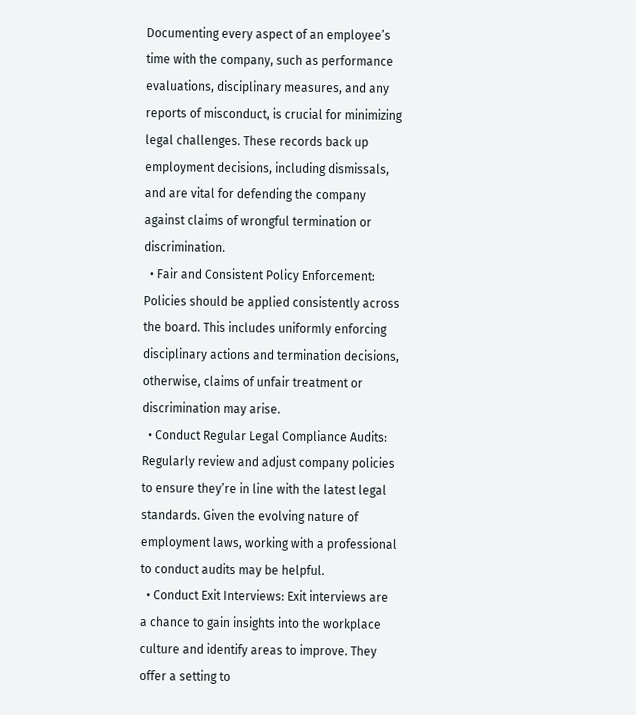Documenting every aspect of an employee’s time with the company, such as performance evaluations, disciplinary measures, and any reports of misconduct, is crucial for minimizing legal challenges. These records back up employment decisions, including dismissals, and are vital for defending the company against claims of wrongful termination or discrimination.
  • Fair and Consistent Policy Enforcement: Policies should be applied consistently across the board. This includes uniformly enforcing disciplinary actions and termination decisions, otherwise, claims of unfair treatment or discrimination may arise.
  • Conduct Regular Legal Compliance Audits: Regularly review and adjust company policies to ensure they’re in line with the latest legal standards. Given the evolving nature of employment laws, working with a professional to conduct audits may be helpful.
  • Conduct Exit Interviews: Exit interviews are a chance to gain insights into the workplace culture and identify areas to improve. They offer a setting to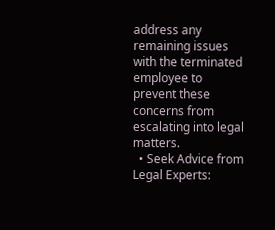address any remaining issues with the terminated employee to prevent these concerns from escalating into legal matters.
  • Seek Advice from Legal Experts: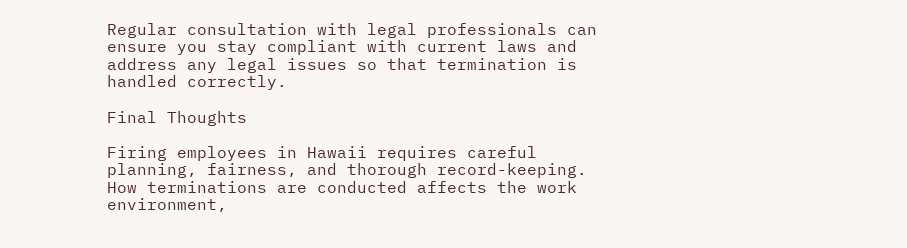Regular consultation with legal professionals can ensure you stay compliant with current laws and address any legal issues so that termination is handled correctly.

Final Thoughts

Firing employees in Hawaii requires careful planning, fairness, and thorough record-keeping. How terminations are conducted affects the work environment,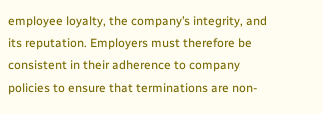employee loyalty, the company’s integrity, and its reputation. Employers must therefore be consistent in their adherence to company policies to ensure that terminations are non-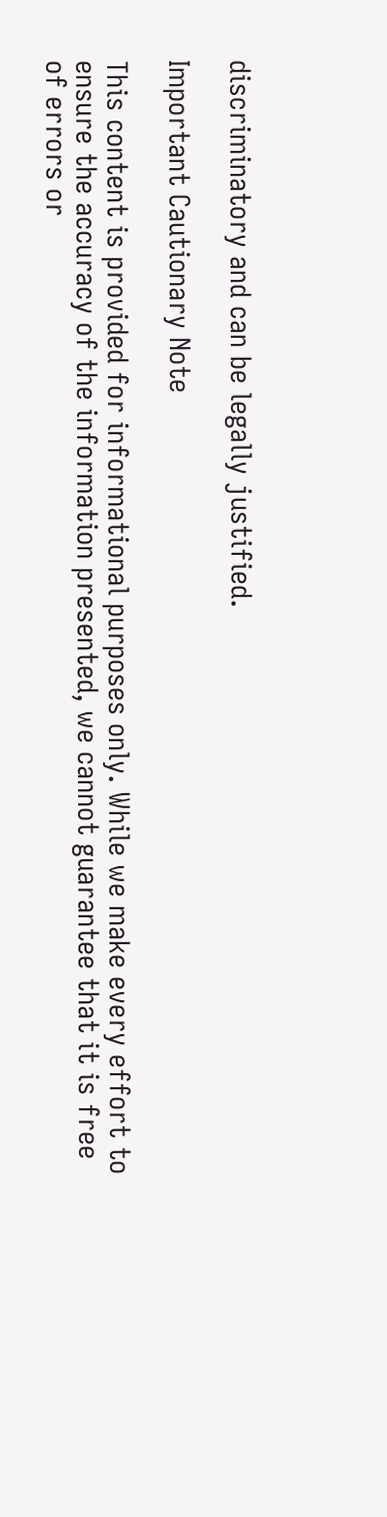discriminatory and can be legally justified.

Important Cautionary Note

This content is provided for informational purposes only. While we make every effort to ensure the accuracy of the information presented, we cannot guarantee that it is free of errors or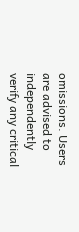omissions. Users are advised to independently verify any critical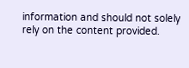information and should not solely rely on the content provided.